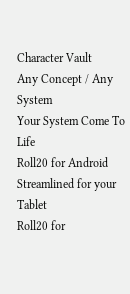Character Vault
Any Concept / Any System
Your System Come To Life
Roll20 for Android
Streamlined for your Tablet
Roll20 for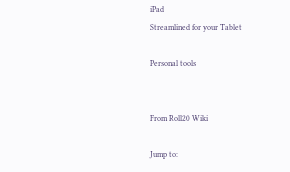iPad
Streamlined for your Tablet

Personal tools


From Roll20 Wiki

Jump to: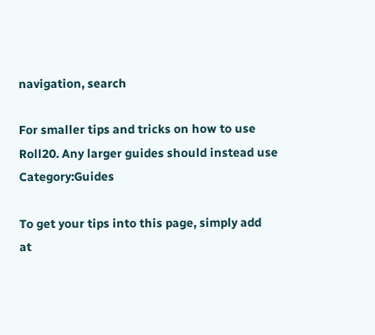navigation, search

For smaller tips and tricks on how to use Roll20. Any larger guides should instead use Category:Guides

To get your tips into this page, simply add
at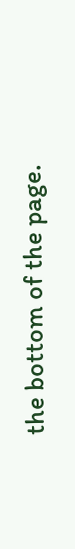the bottom of the page.